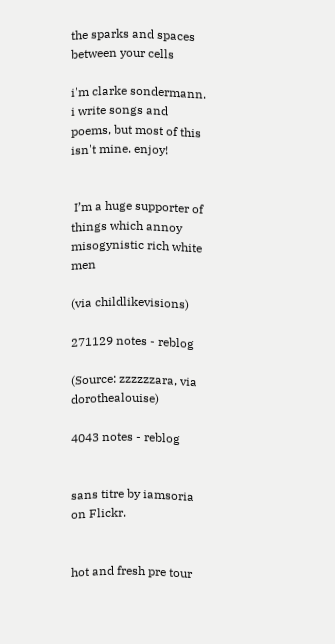the sparks and spaces between your cells

i'm clarke sondermann. i write songs and poems, but most of this isn't mine. enjoy!


 I’m a huge supporter of things which annoy misogynistic rich white men

(via childlikevisions)

271129 notes - reblog

(Source: zzzzzzara, via dorothealouise)

4043 notes - reblog


sans titre by iamsoria on Flickr.


hot and fresh pre tour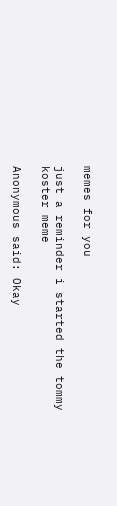memes for you

just a reminder i started the tommy koster meme

Anonymous said: Okay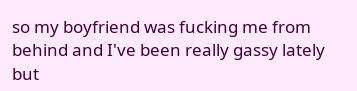so my boyfriend was fucking me from behind and I've been really gassy lately but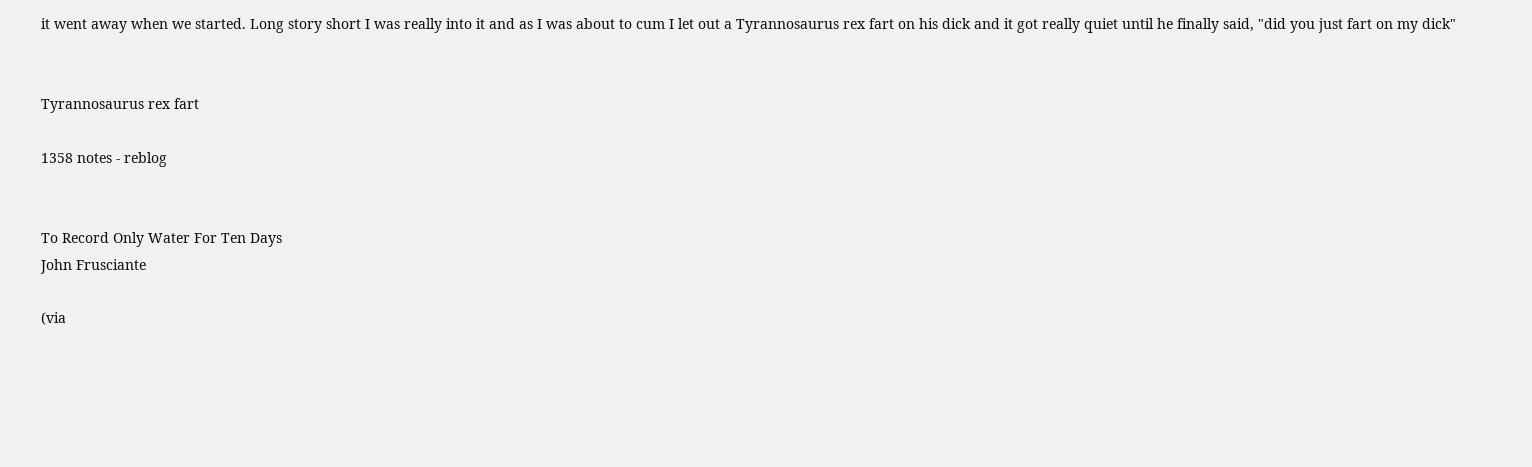it went away when we started. Long story short I was really into it and as I was about to cum I let out a Tyrannosaurus rex fart on his dick and it got really quiet until he finally said, "did you just fart on my dick"


Tyrannosaurus rex fart

1358 notes - reblog


To Record Only Water For Ten Days
John Frusciante

(via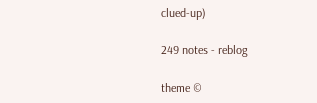clued-up)

249 notes - reblog

theme ©